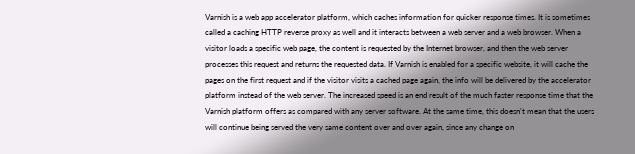Varnish is a web app accelerator platform, which caches information for quicker response times. It is sometimes called a caching HTTP reverse proxy as well and it interacts between a web server and a web browser. When a visitor loads a specific web page, the content is requested by the Internet browser, and then the web server processes this request and returns the requested data. If Varnish is enabled for a specific website, it will cache the pages on the first request and if the visitor visits a cached page again, the info will be delivered by the accelerator platform instead of the web server. The increased speed is an end result of the much faster response time that the Varnish platform offers as compared with any server software. At the same time, this doesn’t mean that the users will continue being served the very same content over and over again, since any change on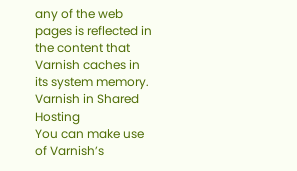any of the web pages is reflected in the content that Varnish caches in its system memory.
Varnish in Shared Hosting
You can make use of Varnish’s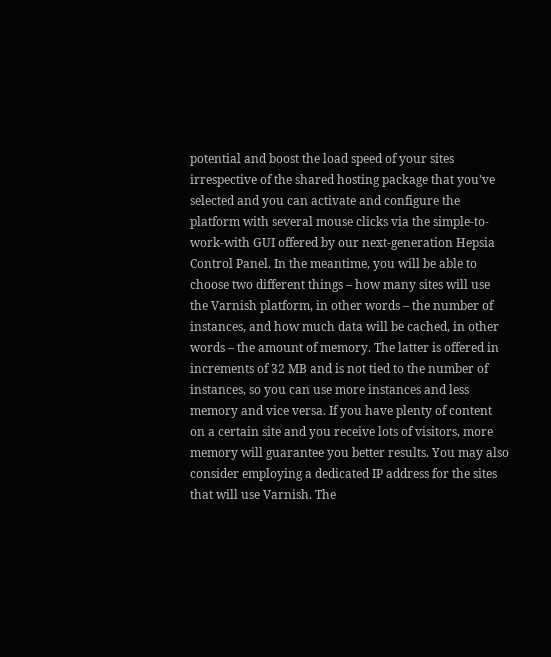potential and boost the load speed of your sites irrespective of the shared hosting package that you’ve selected and you can activate and configure the platform with several mouse clicks via the simple-to-work-with GUI offered by our next-generation Hepsia Control Panel. In the meantime, you will be able to choose two different things – how many sites will use the Varnish platform, in other words – the number of instances, and how much data will be cached, in other words – the amount of memory. The latter is offered in increments of 32 MB and is not tied to the number of instances, so you can use more instances and less memory and vice versa. If you have plenty of content on a certain site and you receive lots of visitors, more memory will guarantee you better results. You may also consider employing a dedicated IP address for the sites that will use Varnish. The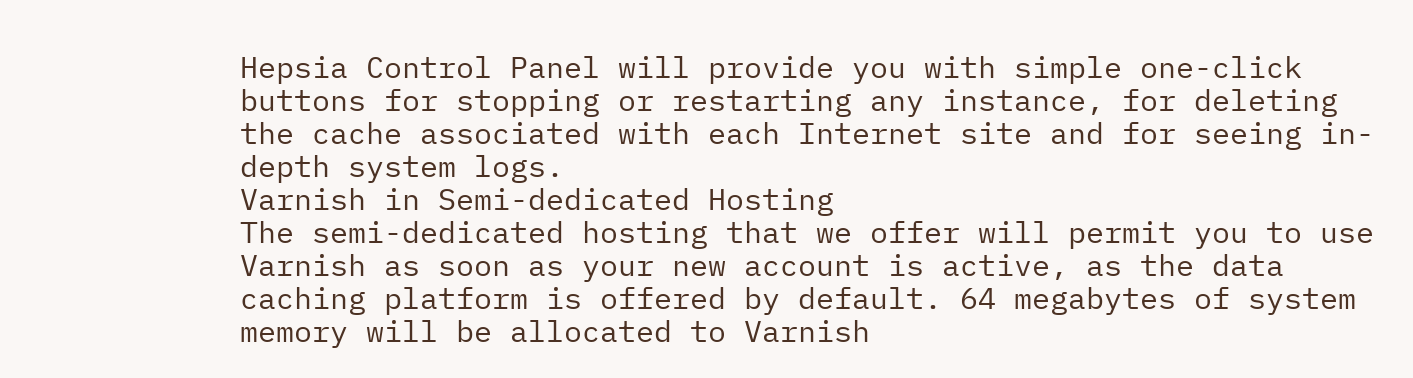Hepsia Control Panel will provide you with simple one-click buttons for stopping or restarting any instance, for deleting the cache associated with each Internet site and for seeing in-depth system logs.
Varnish in Semi-dedicated Hosting
The semi-dedicated hosting that we offer will permit you to use Varnish as soon as your new account is active, as the data caching platform is offered by default. 64 megabytes of system memory will be allocated to Varnish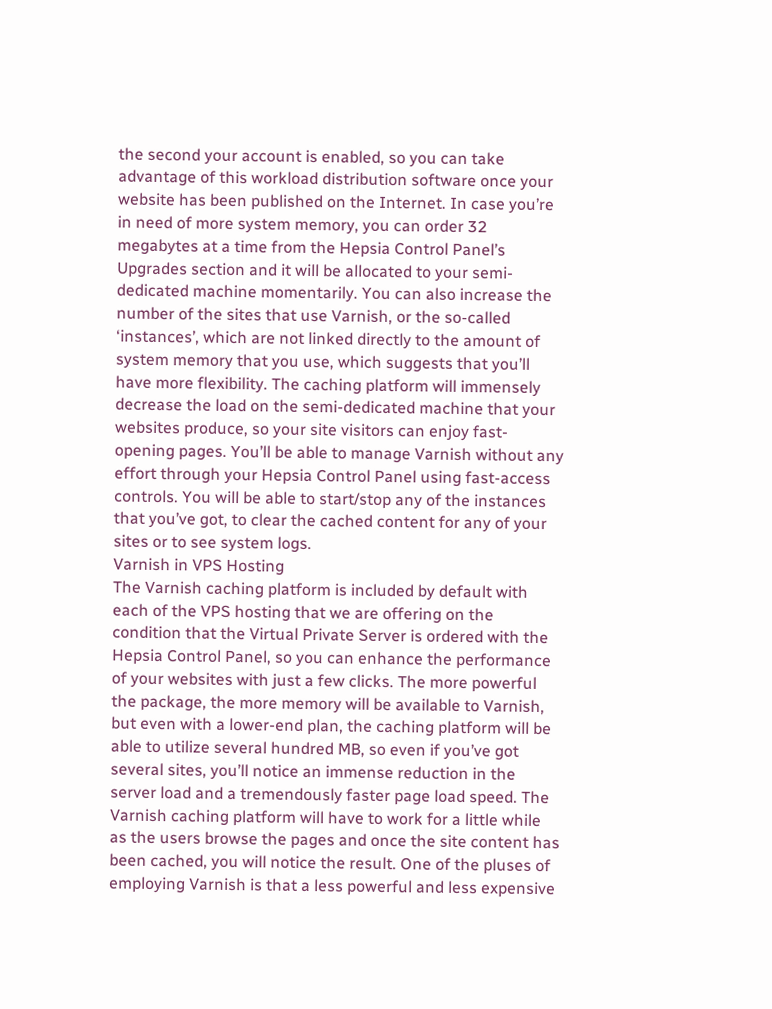the second your account is enabled, so you can take advantage of this workload distribution software once your website has been published on the Internet. In case you’re in need of more system memory, you can order 32 megabytes at a time from the Hepsia Control Panel’s Upgrades section and it will be allocated to your semi-dedicated machine momentarily. You can also increase the number of the sites that use Varnish, or the so-called ‘instances’, which are not linked directly to the amount of system memory that you use, which suggests that you’ll have more flexibility. The caching platform will immensely decrease the load on the semi-dedicated machine that your websites produce, so your site visitors can enjoy fast-opening pages. You’ll be able to manage Varnish without any effort through your Hepsia Control Panel using fast-access controls. You will be able to start/stop any of the instances that you’ve got, to clear the cached content for any of your sites or to see system logs.
Varnish in VPS Hosting
The Varnish caching platform is included by default with each of the VPS hosting that we are offering on the condition that the Virtual Private Server is ordered with the Hepsia Control Panel, so you can enhance the performance of your websites with just a few clicks. The more powerful the package, the more memory will be available to Varnish, but even with a lower-end plan, the caching platform will be able to utilize several hundred MB, so even if you’ve got several sites, you’ll notice an immense reduction in the server load and a tremendously faster page load speed. The Varnish caching platform will have to work for a little while as the users browse the pages and once the site content has been cached, you will notice the result. One of the pluses of employing Varnish is that a less powerful and less expensive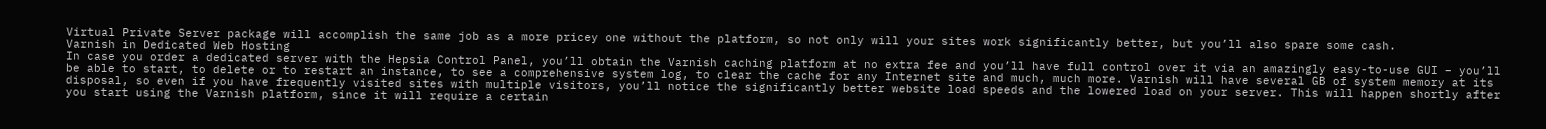Virtual Private Server package will accomplish the same job as a more pricey one without the platform, so not only will your sites work significantly better, but you’ll also spare some cash.
Varnish in Dedicated Web Hosting
In case you order a dedicated server with the Hepsia Control Panel, you’ll obtain the Varnish caching platform at no extra fee and you’ll have full control over it via an amazingly easy-to-use GUI – you’ll be able to start, to delete or to restart an instance, to see a comprehensive system log, to clear the cache for any Internet site and much, much more. Varnish will have several GB of system memory at its disposal, so even if you have frequently visited sites with multiple visitors, you’ll notice the significantly better website load speeds and the lowered load on your server. This will happen shortly after you start using the Varnish platform, since it will require a certain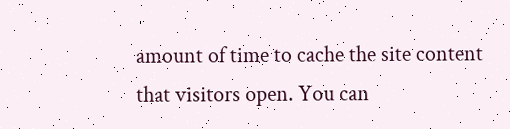amount of time to cache the site content that visitors open. You can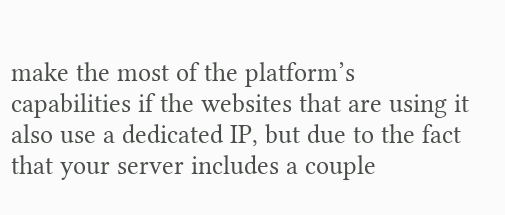make the most of the platform’s capabilities if the websites that are using it also use a dedicated IP, but due to the fact that your server includes a couple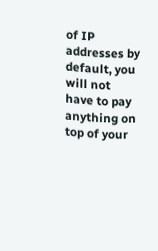of IP addresses by default, you will not have to pay anything on top of your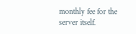monthly fee for the server itself.